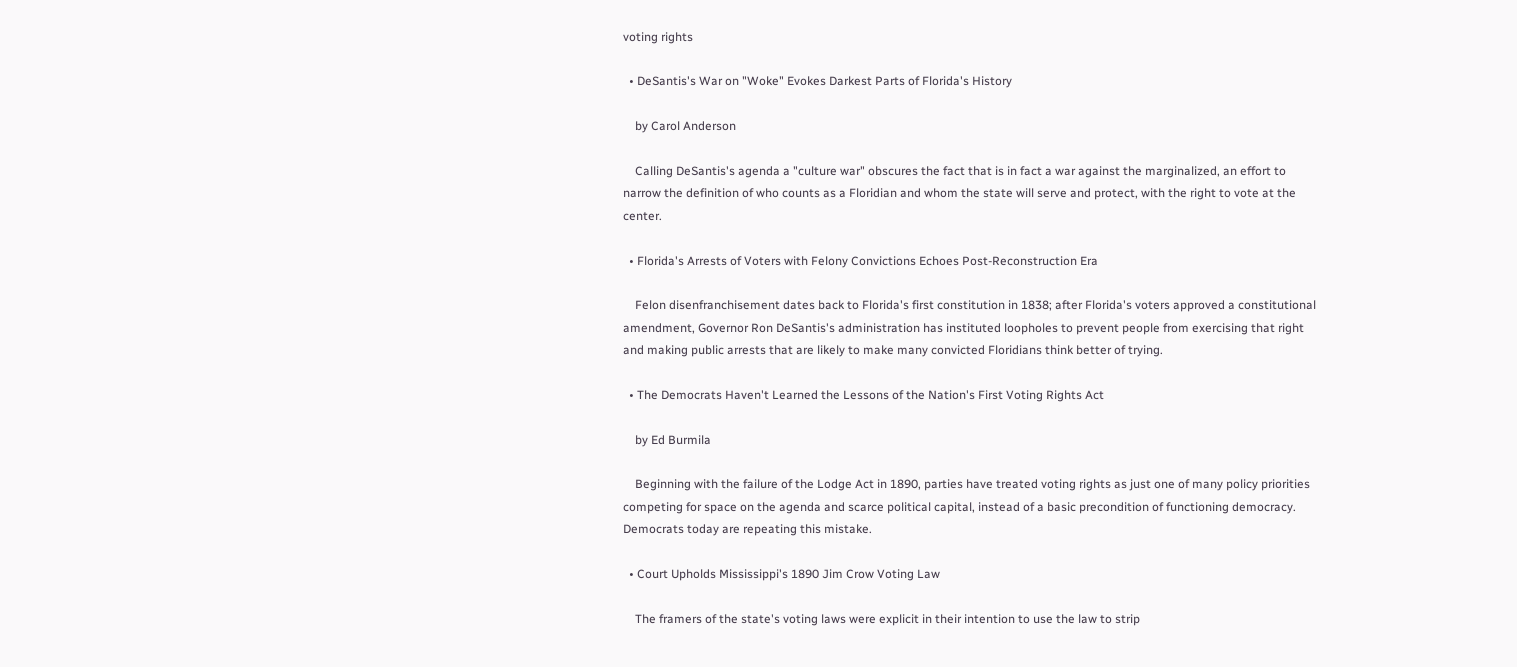voting rights

  • DeSantis's War on "Woke" Evokes Darkest Parts of Florida's History

    by Carol Anderson

    Calling DeSantis's agenda a "culture war" obscures the fact that is in fact a war against the marginalized, an effort to narrow the definition of who counts as a Floridian and whom the state will serve and protect, with the right to vote at the center.

  • Florida's Arrests of Voters with Felony Convictions Echoes Post-Reconstruction Era

    Felon disenfranchisement dates back to Florida's first constitution in 1838; after Florida's voters approved a constitutional amendment, Governor Ron DeSantis's administration has instituted loopholes to prevent people from exercising that right and making public arrests that are likely to make many convicted Floridians think better of trying.

  • The Democrats Haven't Learned the Lessons of the Nation's First Voting Rights Act

    by Ed Burmila

    Beginning with the failure of the Lodge Act in 1890, parties have treated voting rights as just one of many policy priorities competing for space on the agenda and scarce political capital, instead of a basic precondition of functioning democracy. Democrats today are repeating this mistake.

  • Court Upholds Mississippi's 1890 Jim Crow Voting Law

    The framers of the state's voting laws were explicit in their intention to use the law to strip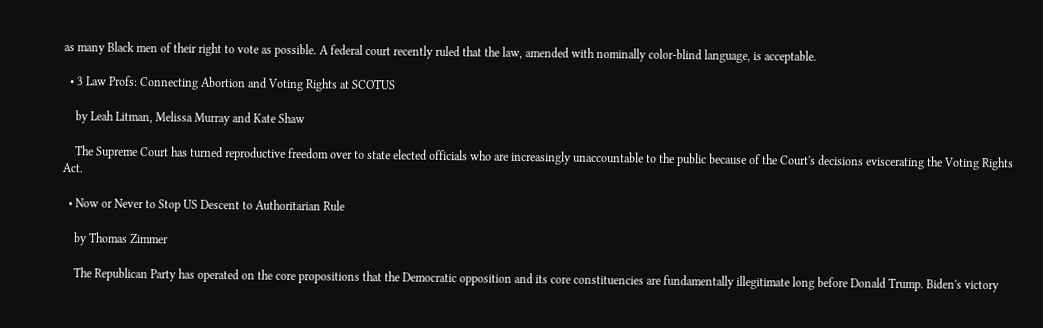as many Black men of their right to vote as possible. A federal court recently ruled that the law, amended with nominally color-blind language, is acceptable.

  • 3 Law Profs: Connecting Abortion and Voting Rights at SCOTUS

    by Leah Litman, Melissa Murray and Kate Shaw

    The Supreme Court has turned reproductive freedom over to state elected officials who are increasingly unaccountable to the public because of the Court's decisions eviscerating the Voting Rights Act.

  • Now or Never to Stop US Descent to Authoritarian Rule

    by Thomas Zimmer

    The Republican Party has operated on the core propositions that the Democratic opposition and its core constituencies are fundamentally illegitimate long before Donald Trump. Biden's victory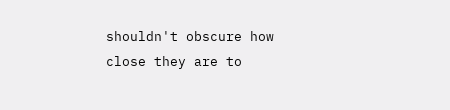shouldn't obscure how close they are to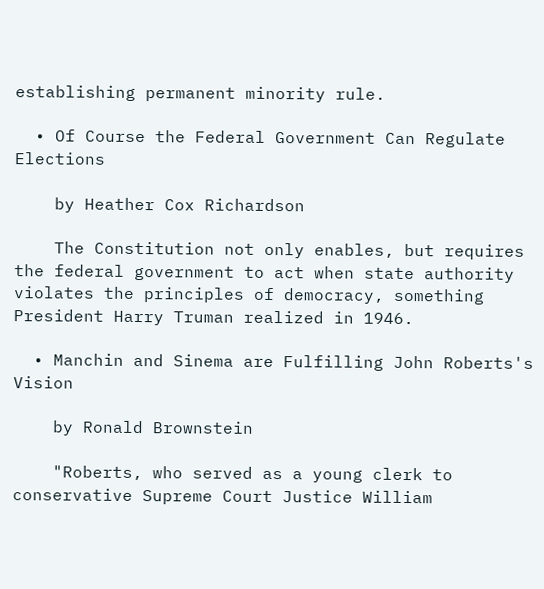establishing permanent minority rule.

  • Of Course the Federal Government Can Regulate Elections

    by Heather Cox Richardson

    The Constitution not only enables, but requires the federal government to act when state authority violates the principles of democracy, something President Harry Truman realized in 1946.

  • Manchin and Sinema are Fulfilling John Roberts's Vision

    by Ronald Brownstein

    "Roberts, who served as a young clerk to conservative Supreme Court Justice William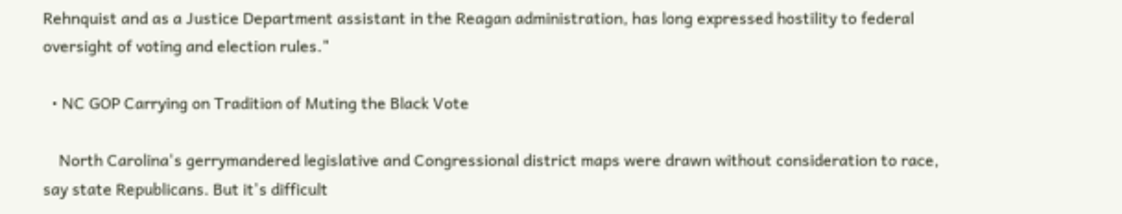Rehnquist and as a Justice Department assistant in the Reagan administration, has long expressed hostility to federal oversight of voting and election rules."

  • NC GOP Carrying on Tradition of Muting the Black Vote

    North Carolina's gerrymandered legislative and Congressional district maps were drawn without consideration to race, say state Republicans. But it's difficult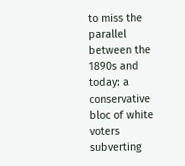to miss the parallel between the 1890s and today: a conservative bloc of white voters subverting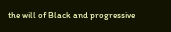the will of Black and progressive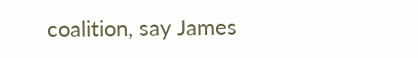coalition, say James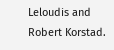Leloudis and Robert Korstad.